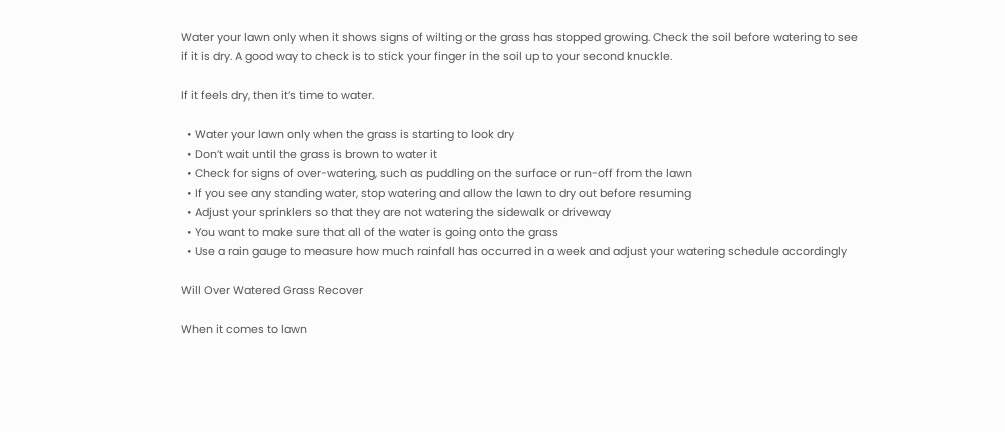Water your lawn only when it shows signs of wilting or the grass has stopped growing. Check the soil before watering to see if it is dry. A good way to check is to stick your finger in the soil up to your second knuckle.

If it feels dry, then it’s time to water.

  • Water your lawn only when the grass is starting to look dry
  • Don’t wait until the grass is brown to water it
  • Check for signs of over-watering, such as puddling on the surface or run-off from the lawn
  • If you see any standing water, stop watering and allow the lawn to dry out before resuming
  • Adjust your sprinklers so that they are not watering the sidewalk or driveway
  • You want to make sure that all of the water is going onto the grass
  • Use a rain gauge to measure how much rainfall has occurred in a week and adjust your watering schedule accordingly

Will Over Watered Grass Recover

When it comes to lawn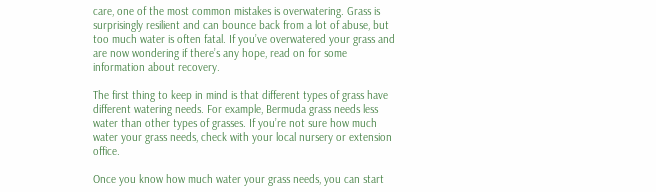care, one of the most common mistakes is overwatering. Grass is surprisingly resilient and can bounce back from a lot of abuse, but too much water is often fatal. If you’ve overwatered your grass and are now wondering if there’s any hope, read on for some information about recovery.

The first thing to keep in mind is that different types of grass have different watering needs. For example, Bermuda grass needs less water than other types of grasses. If you’re not sure how much water your grass needs, check with your local nursery or extension office.

Once you know how much water your grass needs, you can start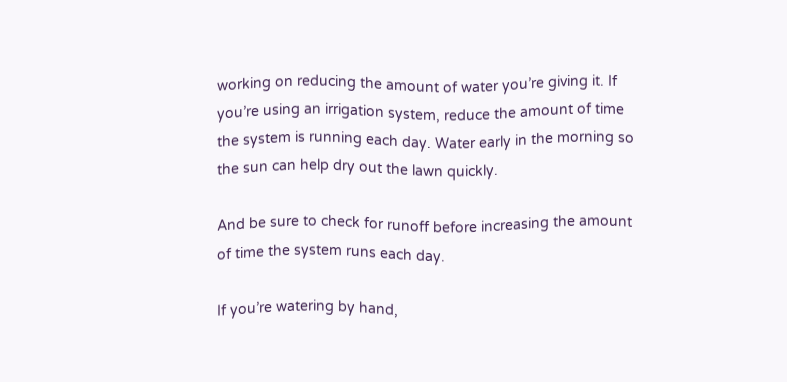working on reducing the amount of water you’re giving it. If you’re using an irrigation system, reduce the amount of time the system is running each day. Water early in the morning so the sun can help dry out the lawn quickly.

And be sure to check for runoff before increasing the amount of time the system runs each day.

If you’re watering by hand,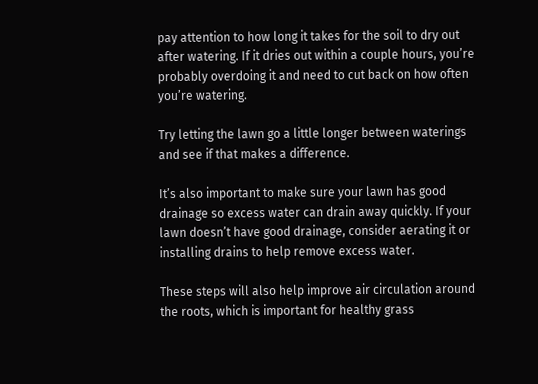pay attention to how long it takes for the soil to dry out after watering. If it dries out within a couple hours, you’re probably overdoing it and need to cut back on how often you’re watering.

Try letting the lawn go a little longer between waterings and see if that makes a difference.

It’s also important to make sure your lawn has good drainage so excess water can drain away quickly. If your lawn doesn’t have good drainage, consider aerating it or installing drains to help remove excess water.

These steps will also help improve air circulation around the roots, which is important for healthy grass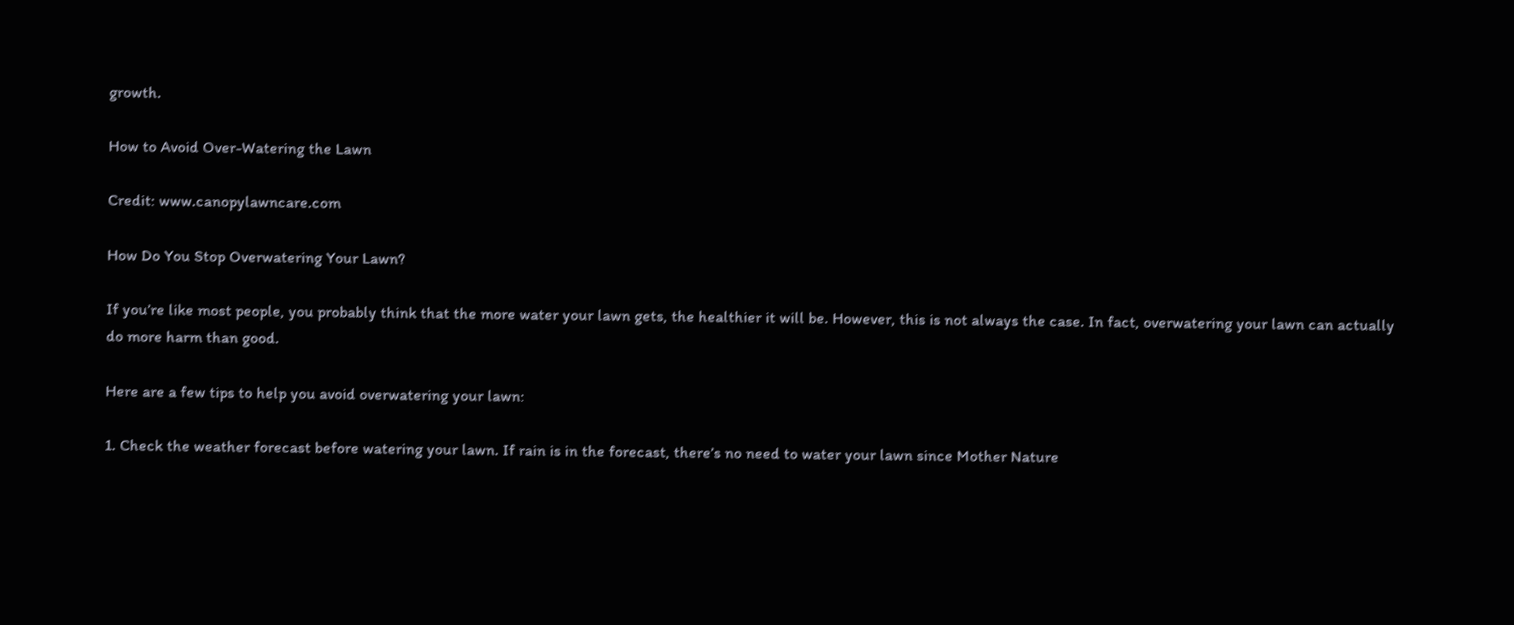growth.

How to Avoid Over-Watering the Lawn

Credit: www.canopylawncare.com

How Do You Stop Overwatering Your Lawn?

If you’re like most people, you probably think that the more water your lawn gets, the healthier it will be. However, this is not always the case. In fact, overwatering your lawn can actually do more harm than good.

Here are a few tips to help you avoid overwatering your lawn:

1. Check the weather forecast before watering your lawn. If rain is in the forecast, there’s no need to water your lawn since Mother Nature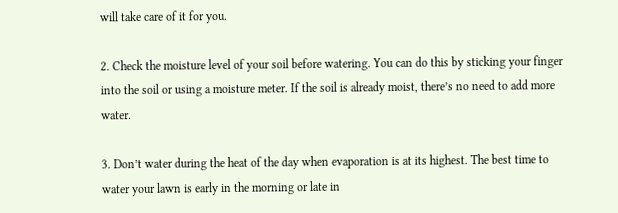will take care of it for you.

2. Check the moisture level of your soil before watering. You can do this by sticking your finger into the soil or using a moisture meter. If the soil is already moist, there’s no need to add more water.

3. Don’t water during the heat of the day when evaporation is at its highest. The best time to water your lawn is early in the morning or late in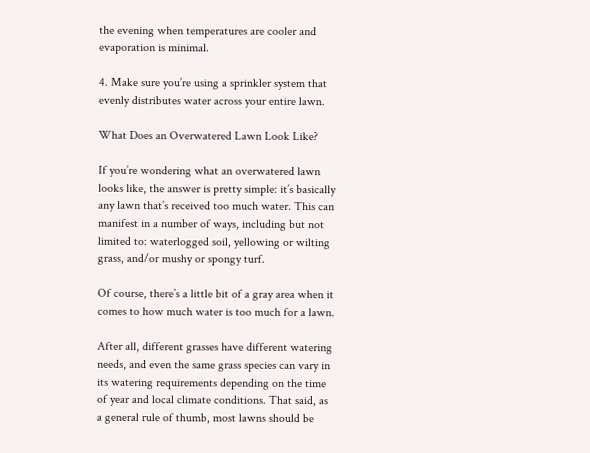the evening when temperatures are cooler and evaporation is minimal.

4. Make sure you’re using a sprinkler system that evenly distributes water across your entire lawn.

What Does an Overwatered Lawn Look Like?

If you’re wondering what an overwatered lawn looks like, the answer is pretty simple: it’s basically any lawn that’s received too much water. This can manifest in a number of ways, including but not limited to: waterlogged soil, yellowing or wilting grass, and/or mushy or spongy turf.

Of course, there’s a little bit of a gray area when it comes to how much water is too much for a lawn.

After all, different grasses have different watering needs, and even the same grass species can vary in its watering requirements depending on the time of year and local climate conditions. That said, as a general rule of thumb, most lawns should be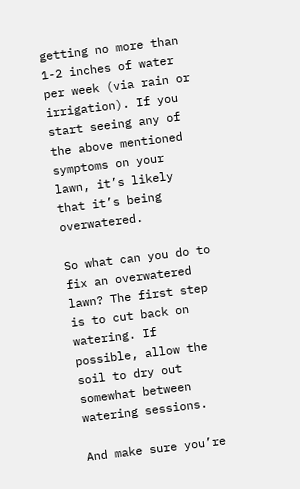getting no more than 1-2 inches of water per week (via rain or irrigation). If you start seeing any of the above mentioned symptoms on your lawn, it’s likely that it’s being overwatered.

So what can you do to fix an overwatered lawn? The first step is to cut back on watering. If possible, allow the soil to dry out somewhat between watering sessions.

And make sure you’re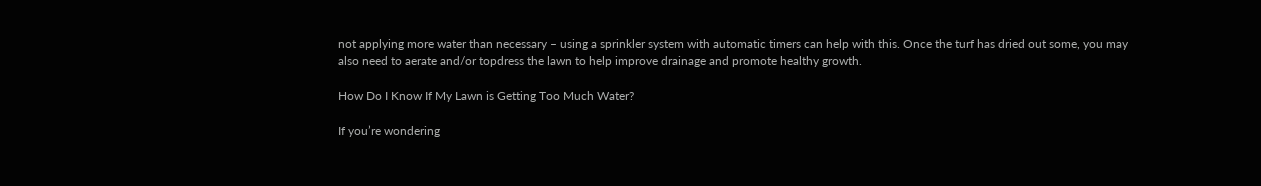not applying more water than necessary – using a sprinkler system with automatic timers can help with this. Once the turf has dried out some, you may also need to aerate and/or topdress the lawn to help improve drainage and promote healthy growth.

How Do I Know If My Lawn is Getting Too Much Water?

If you’re wondering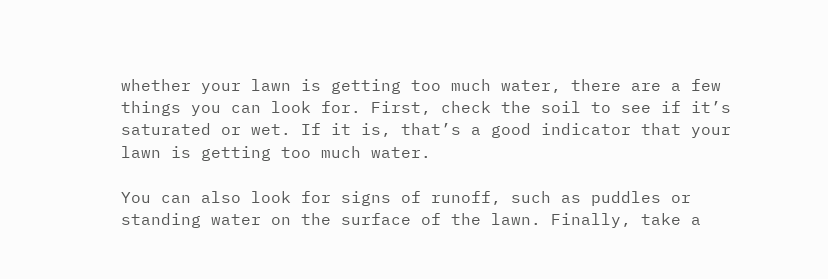whether your lawn is getting too much water, there are a few things you can look for. First, check the soil to see if it’s saturated or wet. If it is, that’s a good indicator that your lawn is getting too much water.

You can also look for signs of runoff, such as puddles or standing water on the surface of the lawn. Finally, take a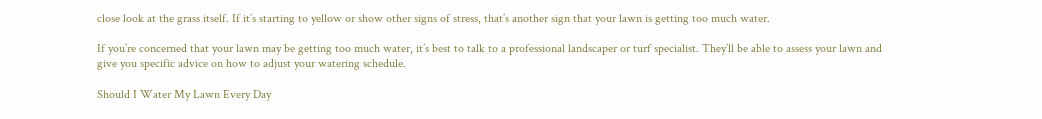close look at the grass itself. If it’s starting to yellow or show other signs of stress, that’s another sign that your lawn is getting too much water.

If you’re concerned that your lawn may be getting too much water, it’s best to talk to a professional landscaper or turf specialist. They’ll be able to assess your lawn and give you specific advice on how to adjust your watering schedule.

Should I Water My Lawn Every Day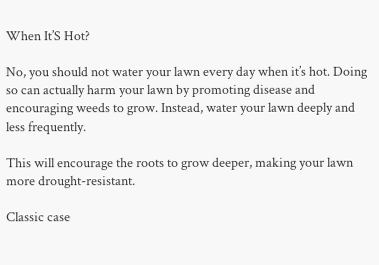When It’S Hot?

No, you should not water your lawn every day when it’s hot. Doing so can actually harm your lawn by promoting disease and encouraging weeds to grow. Instead, water your lawn deeply and less frequently.

This will encourage the roots to grow deeper, making your lawn more drought-resistant.

Classic case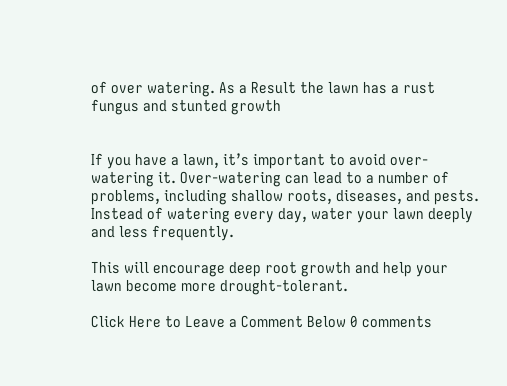of over watering. As a Result the lawn has a rust fungus and stunted growth


If you have a lawn, it’s important to avoid over-watering it. Over-watering can lead to a number of problems, including shallow roots, diseases, and pests. Instead of watering every day, water your lawn deeply and less frequently.

This will encourage deep root growth and help your lawn become more drought-tolerant.

Click Here to Leave a Comment Below 0 comments